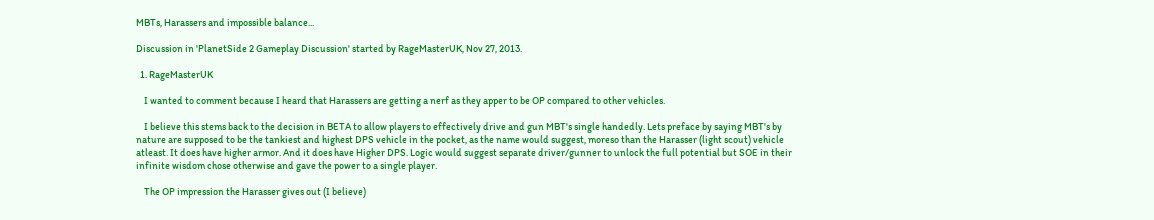MBTs, Harassers and impossible balance...

Discussion in 'PlanetSide 2 Gameplay Discussion' started by RageMasterUK, Nov 27, 2013.

  1. RageMasterUK

    I wanted to comment because I heard that Harassers are getting a nerf as they apper to be OP compared to other vehicles.

    I believe this stems back to the decision in BETA to allow players to effectively drive and gun MBT's single handedly. Lets preface by saying MBT's by nature are supposed to be the tankiest and highest DPS vehicle in the pocket, as the name would suggest, moreso than the Harasser (light scout) vehicle atleast. It does have higher armor. And it does have Higher DPS. Logic would suggest separate driver/gunner to unlock the full potential but SOE in their infinite wisdom chose otherwise and gave the power to a single player.

    The OP impression the Harasser gives out (I believe)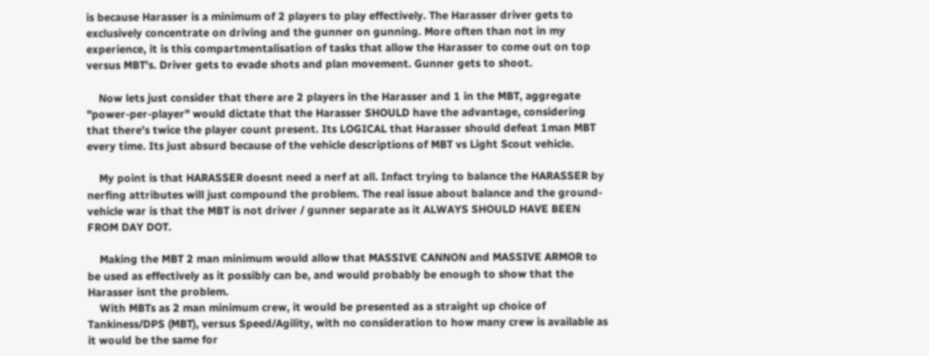is because Harasser is a minimum of 2 players to play effectively. The Harasser driver gets to exclusively concentrate on driving and the gunner on gunning. More often than not in my experience, it is this compartmentalisation of tasks that allow the Harasser to come out on top versus MBT's. Driver gets to evade shots and plan movement. Gunner gets to shoot.

    Now lets just consider that there are 2 players in the Harasser and 1 in the MBT, aggregate "power-per-player" would dictate that the Harasser SHOULD have the advantage, considering that there's twice the player count present. Its LOGICAL that Harasser should defeat 1man MBT every time. Its just absurd because of the vehicle descriptions of MBT vs Light Scout vehicle.

    My point is that HARASSER doesnt need a nerf at all. Infact trying to balance the HARASSER by nerfing attributes will just compound the problem. The real issue about balance and the ground-vehicle war is that the MBT is not driver / gunner separate as it ALWAYS SHOULD HAVE BEEN FROM DAY DOT.

    Making the MBT 2 man minimum would allow that MASSIVE CANNON and MASSIVE ARMOR to be used as effectively as it possibly can be, and would probably be enough to show that the Harasser isnt the problem.
    With MBTs as 2 man minimum crew, it would be presented as a straight up choice of Tankiness/DPS (MBT), versus Speed/Agility, with no consideration to how many crew is available as it would be the same for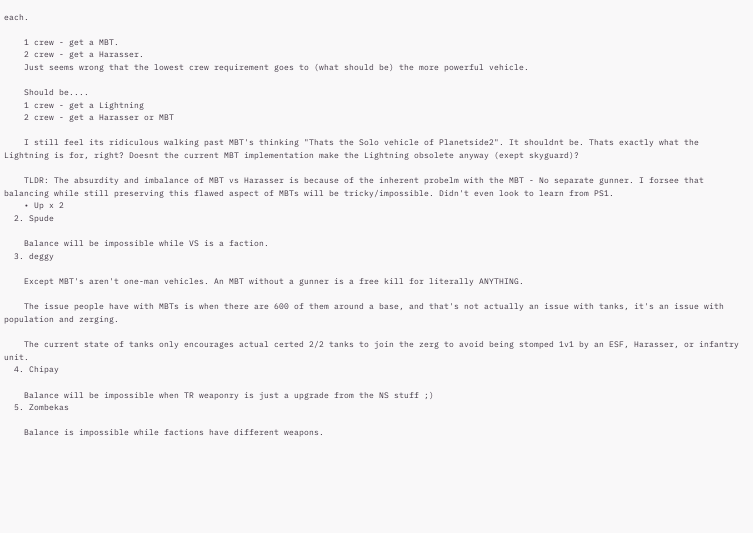each.

    1 crew - get a MBT.
    2 crew - get a Harasser.
    Just seems wrong that the lowest crew requirement goes to (what should be) the more powerful vehicle.

    Should be....
    1 crew - get a Lightning
    2 crew - get a Harasser or MBT

    I still feel its ridiculous walking past MBT's thinking "Thats the Solo vehicle of Planetside2". It shouldnt be. Thats exactly what the Lightning is for, right? Doesnt the current MBT implementation make the Lightning obsolete anyway (exept skyguard)?

    TLDR: The absurdity and imbalance of MBT vs Harasser is because of the inherent probelm with the MBT - No separate gunner. I forsee that balancing while still preserving this flawed aspect of MBTs will be tricky/impossible. Didn't even look to learn from PS1.
    • Up x 2
  2. Spude

    Balance will be impossible while VS is a faction.
  3. deggy

    Except MBT's aren't one-man vehicles. An MBT without a gunner is a free kill for literally ANYTHING.

    The issue people have with MBTs is when there are 600 of them around a base, and that's not actually an issue with tanks, it's an issue with population and zerging.

    The current state of tanks only encourages actual certed 2/2 tanks to join the zerg to avoid being stomped 1v1 by an ESF, Harasser, or infantry unit.
  4. Chipay

    Balance will be impossible when TR weaponry is just a upgrade from the NS stuff ;)
  5. Zombekas

    Balance is impossible while factions have different weapons.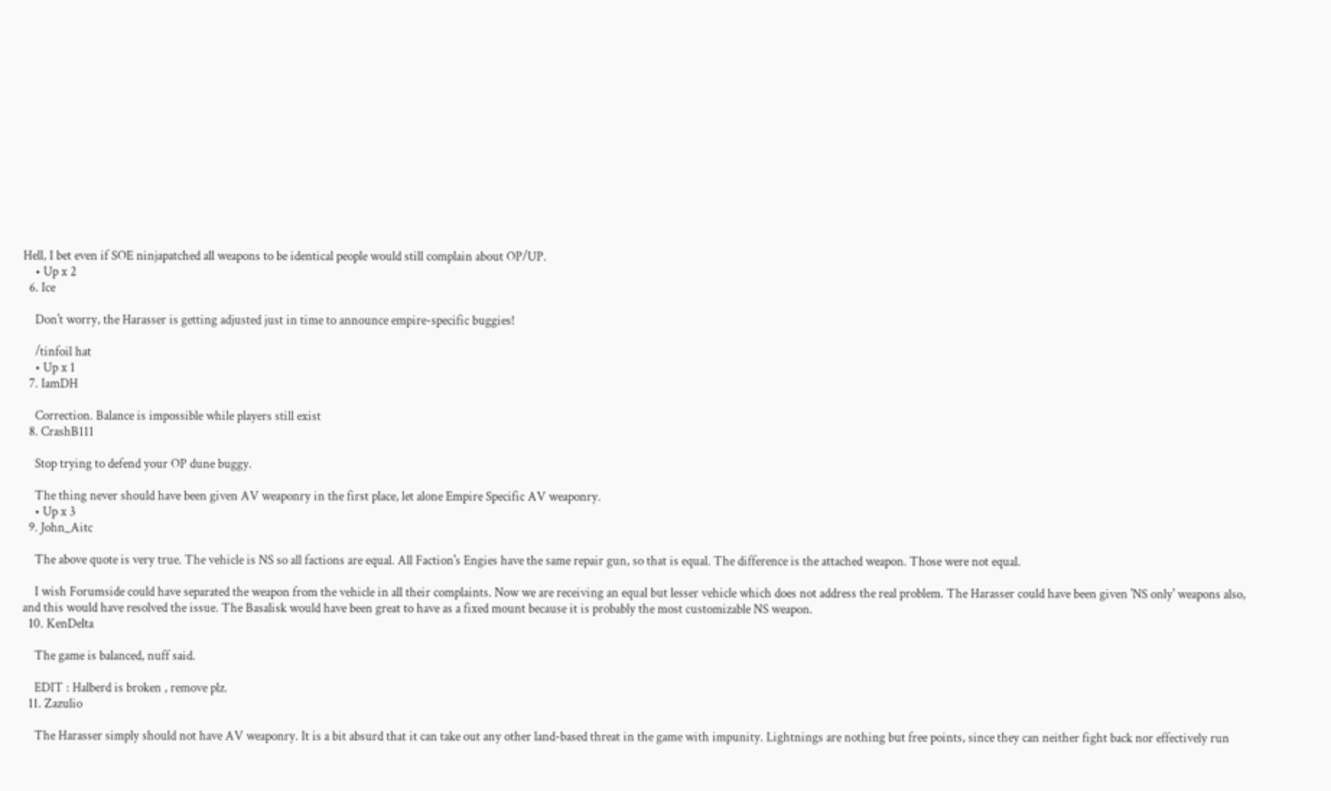Hell, I bet even if SOE ninjapatched all weapons to be identical people would still complain about OP/UP.
    • Up x 2
  6. Ice

    Don't worry, the Harasser is getting adjusted just in time to announce empire-specific buggies!

    /tinfoil hat
    • Up x 1
  7. IamDH

    Correction. Balance is impossible while players still exist
  8. CrashB111

    Stop trying to defend your OP dune buggy.

    The thing never should have been given AV weaponry in the first place, let alone Empire Specific AV weaponry.
    • Up x 3
  9. John_Aitc

    The above quote is very true. The vehicle is NS so all factions are equal. All Faction's Engies have the same repair gun, so that is equal. The difference is the attached weapon. Those were not equal.

    I wish Forumside could have separated the weapon from the vehicle in all their complaints. Now we are receiving an equal but lesser vehicle which does not address the real problem. The Harasser could have been given 'NS only' weapons also, and this would have resolved the issue. The Basalisk would have been great to have as a fixed mount because it is probably the most customizable NS weapon.
  10. KenDelta

    The game is balanced, nuff said.

    EDIT : Halberd is broken , remove plz.
  11. Zazulio

    The Harasser simply should not have AV weaponry. It is a bit absurd that it can take out any other land-based threat in the game with impunity. Lightnings are nothing but free points, since they can neither fight back nor effectively run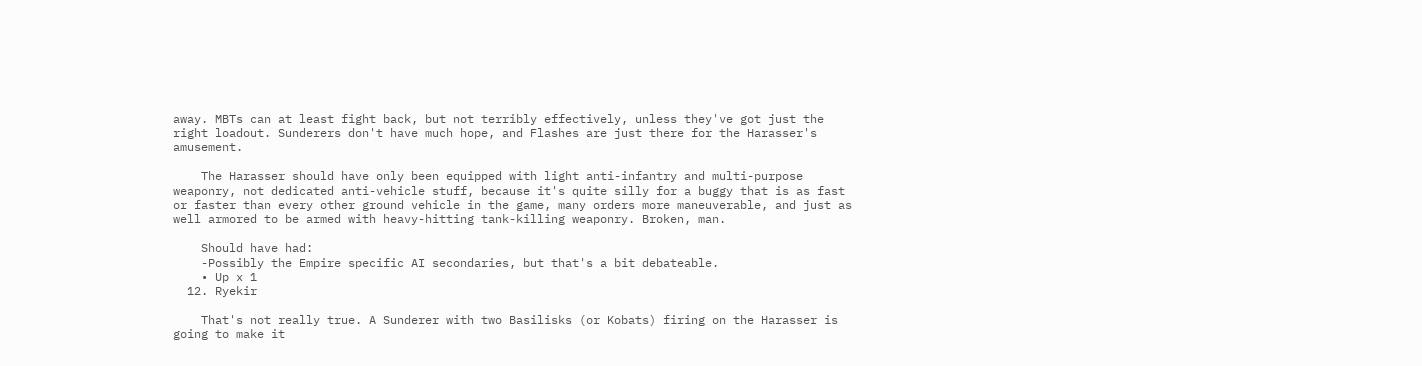away. MBTs can at least fight back, but not terribly effectively, unless they've got just the right loadout. Sunderers don't have much hope, and Flashes are just there for the Harasser's amusement.

    The Harasser should have only been equipped with light anti-infantry and multi-purpose weaponry, not dedicated anti-vehicle stuff, because it's quite silly for a buggy that is as fast or faster than every other ground vehicle in the game, many orders more maneuverable, and just as well armored to be armed with heavy-hitting tank-killing weaponry. Broken, man.

    Should have had:
    -Possibly the Empire specific AI secondaries, but that's a bit debateable.
    • Up x 1
  12. Ryekir

    That's not really true. A Sunderer with two Basilisks (or Kobats) firing on the Harasser is going to make it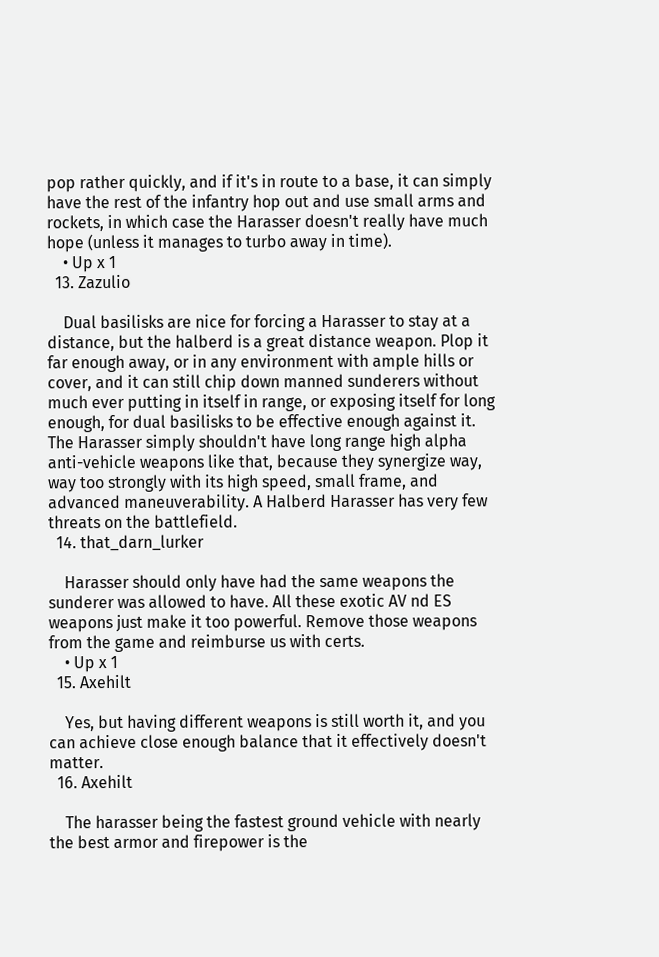pop rather quickly, and if it's in route to a base, it can simply have the rest of the infantry hop out and use small arms and rockets, in which case the Harasser doesn't really have much hope (unless it manages to turbo away in time).
    • Up x 1
  13. Zazulio

    Dual basilisks are nice for forcing a Harasser to stay at a distance, but the halberd is a great distance weapon. Plop it far enough away, or in any environment with ample hills or cover, and it can still chip down manned sunderers without much ever putting in itself in range, or exposing itself for long enough, for dual basilisks to be effective enough against it. The Harasser simply shouldn't have long range high alpha anti-vehicle weapons like that, because they synergize way, way too strongly with its high speed, small frame, and advanced maneuverability. A Halberd Harasser has very few threats on the battlefield.
  14. that_darn_lurker

    Harasser should only have had the same weapons the sunderer was allowed to have. All these exotic AV nd ES weapons just make it too powerful. Remove those weapons from the game and reimburse us with certs.
    • Up x 1
  15. Axehilt

    Yes, but having different weapons is still worth it, and you can achieve close enough balance that it effectively doesn't matter.
  16. Axehilt

    The harasser being the fastest ground vehicle with nearly the best armor and firepower is the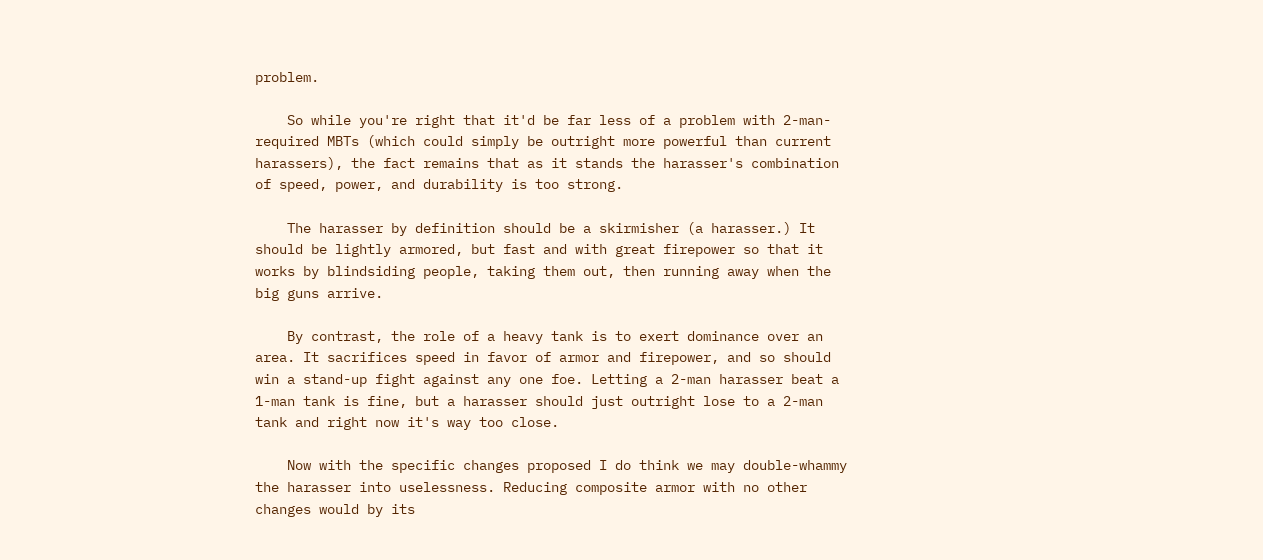problem.

    So while you're right that it'd be far less of a problem with 2-man-required MBTs (which could simply be outright more powerful than current harassers), the fact remains that as it stands the harasser's combination of speed, power, and durability is too strong.

    The harasser by definition should be a skirmisher (a harasser.) It should be lightly armored, but fast and with great firepower so that it works by blindsiding people, taking them out, then running away when the big guns arrive.

    By contrast, the role of a heavy tank is to exert dominance over an area. It sacrifices speed in favor of armor and firepower, and so should win a stand-up fight against any one foe. Letting a 2-man harasser beat a 1-man tank is fine, but a harasser should just outright lose to a 2-man tank and right now it's way too close.

    Now with the specific changes proposed I do think we may double-whammy the harasser into uselessness. Reducing composite armor with no other changes would by its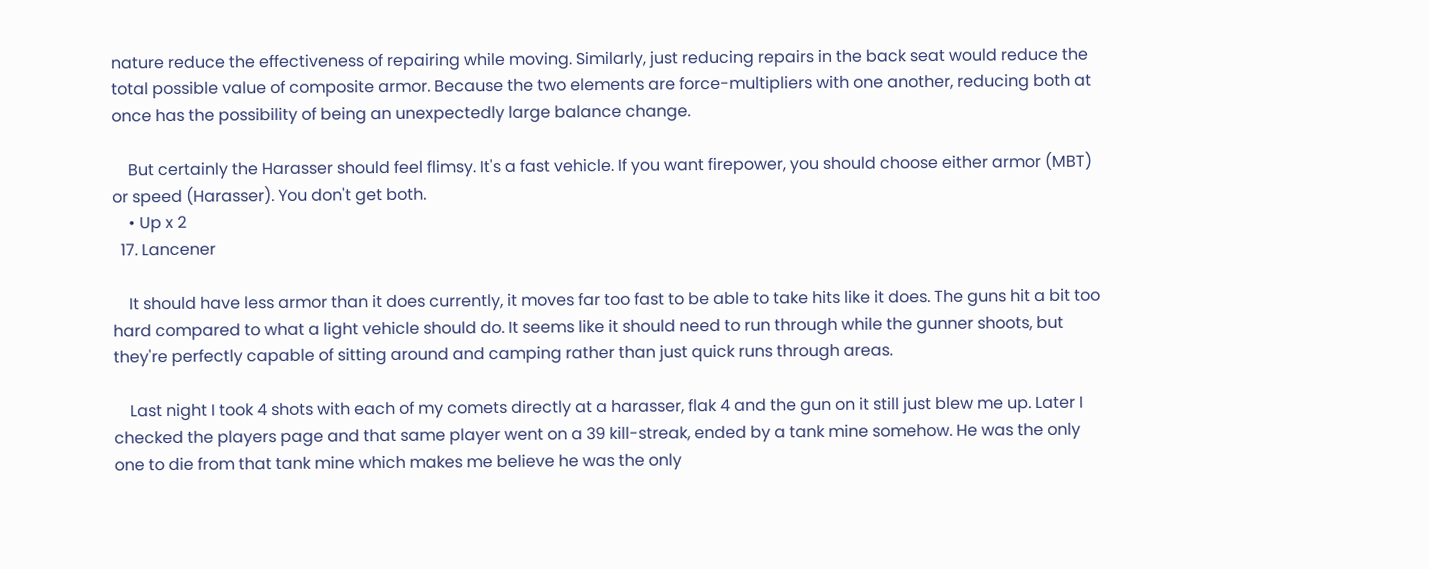nature reduce the effectiveness of repairing while moving. Similarly, just reducing repairs in the back seat would reduce the total possible value of composite armor. Because the two elements are force-multipliers with one another, reducing both at once has the possibility of being an unexpectedly large balance change.

    But certainly the Harasser should feel flimsy. It's a fast vehicle. If you want firepower, you should choose either armor (MBT) or speed (Harasser). You don't get both.
    • Up x 2
  17. Lancener

    It should have less armor than it does currently, it moves far too fast to be able to take hits like it does. The guns hit a bit too hard compared to what a light vehicle should do. It seems like it should need to run through while the gunner shoots, but they're perfectly capable of sitting around and camping rather than just quick runs through areas.

    Last night I took 4 shots with each of my comets directly at a harasser, flak 4 and the gun on it still just blew me up. Later I checked the players page and that same player went on a 39 kill-streak, ended by a tank mine somehow. He was the only one to die from that tank mine which makes me believe he was the only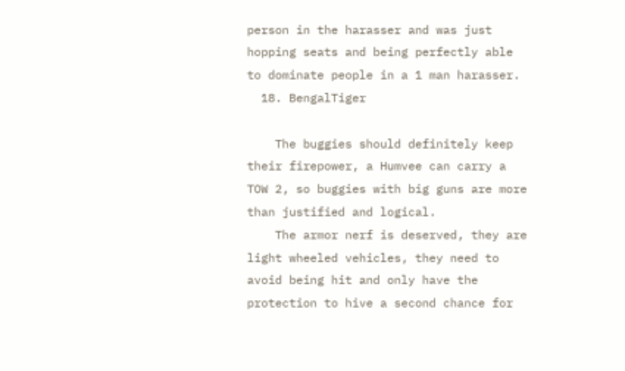person in the harasser and was just hopping seats and being perfectly able to dominate people in a 1 man harasser.
  18. BengalTiger

    The buggies should definitely keep their firepower, a Humvee can carry a TOW 2, so buggies with big guns are more than justified and logical.
    The armor nerf is deserved, they are light wheeled vehicles, they need to avoid being hit and only have the protection to hive a second chance for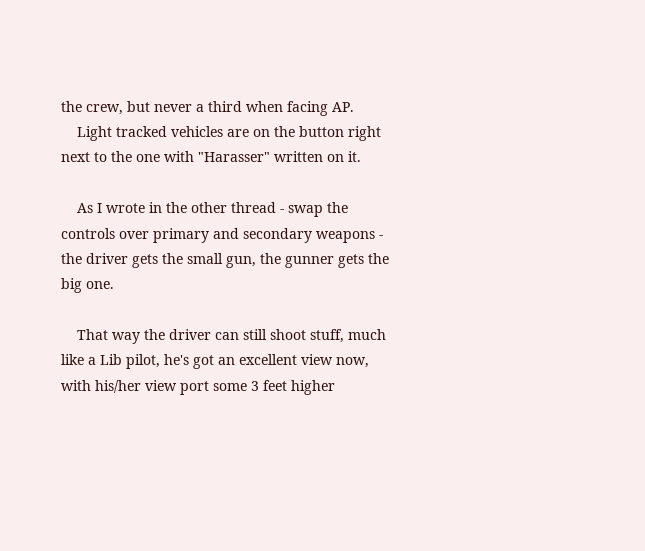the crew, but never a third when facing AP.
    Light tracked vehicles are on the button right next to the one with "Harasser" written on it.

    As I wrote in the other thread - swap the controls over primary and secondary weapons - the driver gets the small gun, the gunner gets the big one.

    That way the driver can still shoot stuff, much like a Lib pilot, he's got an excellent view now, with his/her view port some 3 feet higher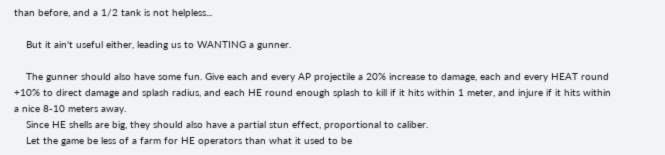than before, and a 1/2 tank is not helpless...

    But it ain't useful either, leading us to WANTING a gunner.

    The gunner should also have some fun. Give each and every AP projectile a 20% increase to damage, each and every HEAT round +10% to direct damage and splash radius, and each HE round enough splash to kill if it hits within 1 meter, and injure if it hits within a nice 8-10 meters away.
    Since HE shells are big, they should also have a partial stun effect, proportional to caliber.
    Let the game be less of a farm for HE operators than what it used to be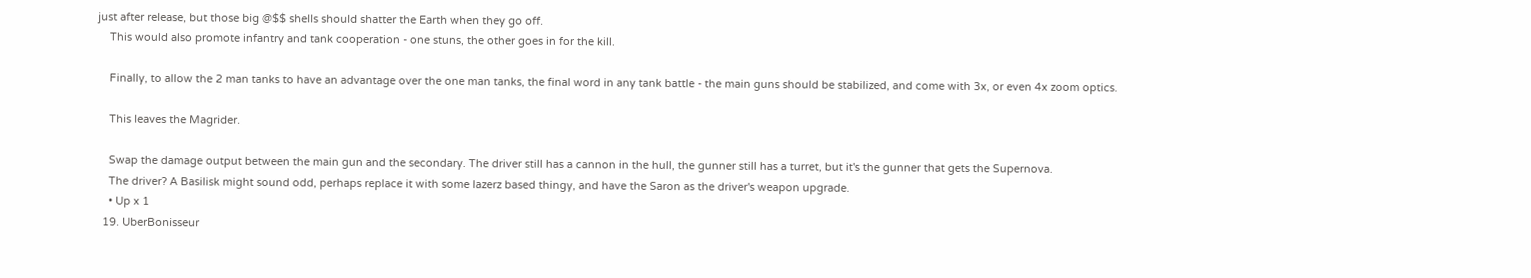just after release, but those big @$$ shells should shatter the Earth when they go off.
    This would also promote infantry and tank cooperation - one stuns, the other goes in for the kill.

    Finally, to allow the 2 man tanks to have an advantage over the one man tanks, the final word in any tank battle - the main guns should be stabilized, and come with 3x, or even 4x zoom optics.

    This leaves the Magrider.

    Swap the damage output between the main gun and the secondary. The driver still has a cannon in the hull, the gunner still has a turret, but it's the gunner that gets the Supernova.
    The driver? A Basilisk might sound odd, perhaps replace it with some lazerz based thingy, and have the Saron as the driver's weapon upgrade.
    • Up x 1
  19. UberBonisseur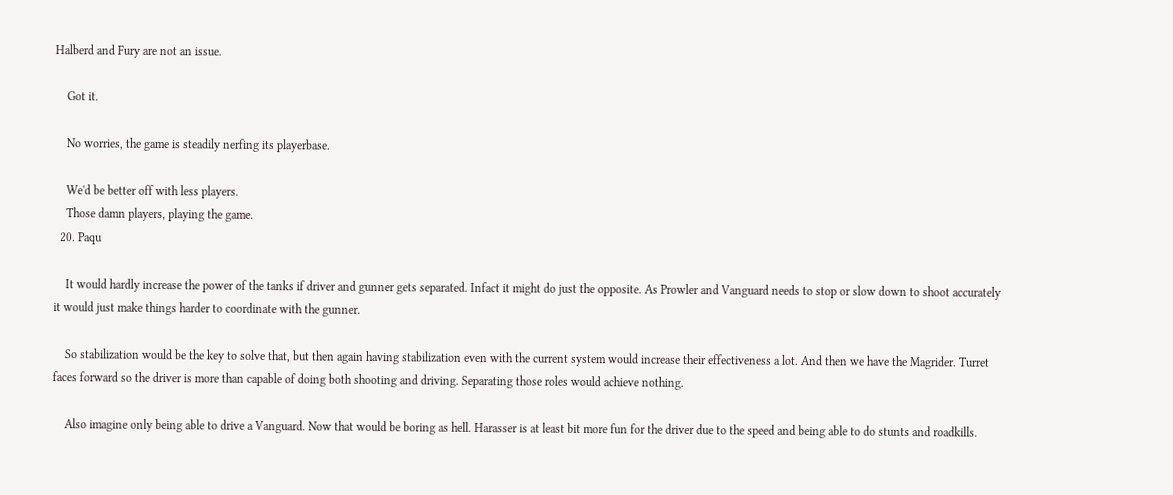Halberd and Fury are not an issue.

    Got it.

    No worries, the game is steadily nerfing its playerbase.

    We'd be better off with less players.
    Those damn players, playing the game.
  20. Paqu

    It would hardly increase the power of the tanks if driver and gunner gets separated. Infact it might do just the opposite. As Prowler and Vanguard needs to stop or slow down to shoot accurately it would just make things harder to coordinate with the gunner.

    So stabilization would be the key to solve that, but then again having stabilization even with the current system would increase their effectiveness a lot. And then we have the Magrider. Turret faces forward so the driver is more than capable of doing both shooting and driving. Separating those roles would achieve nothing.

    Also imagine only being able to drive a Vanguard. Now that would be boring as hell. Harasser is at least bit more fun for the driver due to the speed and being able to do stunts and roadkills.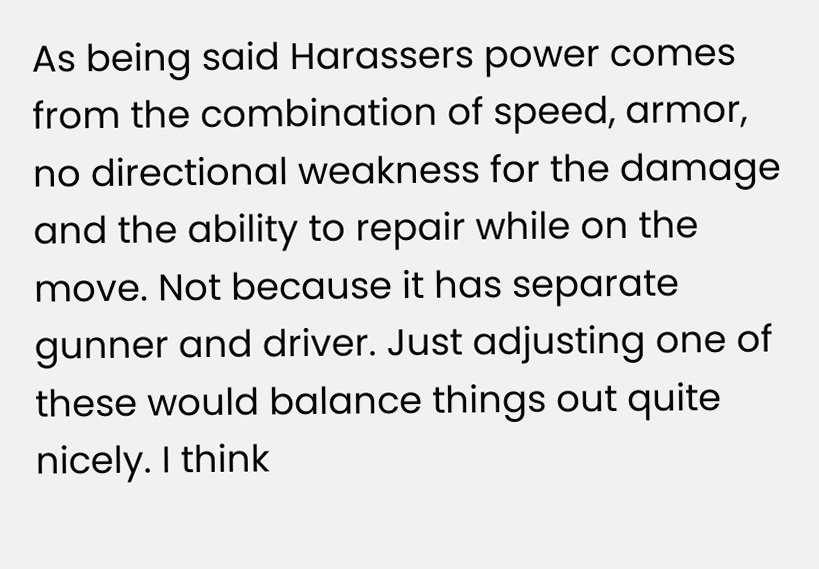As being said Harassers power comes from the combination of speed, armor, no directional weakness for the damage and the ability to repair while on the move. Not because it has separate gunner and driver. Just adjusting one of these would balance things out quite nicely. I think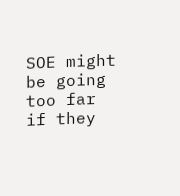SOE might be going too far if they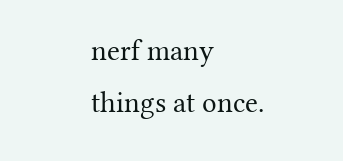nerf many things at once.